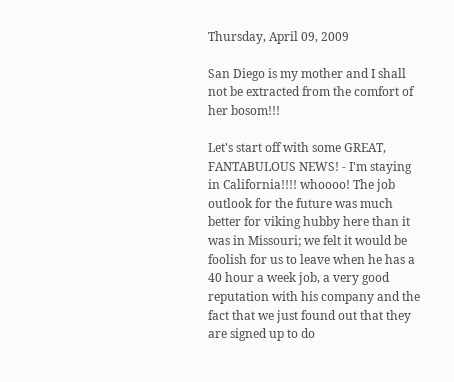Thursday, April 09, 2009

San Diego is my mother and I shall not be extracted from the comfort of her bosom!!!

Let's start off with some GREAT, FANTABULOUS NEWS! - I'm staying in California!!!! whoooo! The job outlook for the future was much better for viking hubby here than it was in Missouri; we felt it would be foolish for us to leave when he has a 40 hour a week job, a very good reputation with his company and the fact that we just found out that they are signed up to do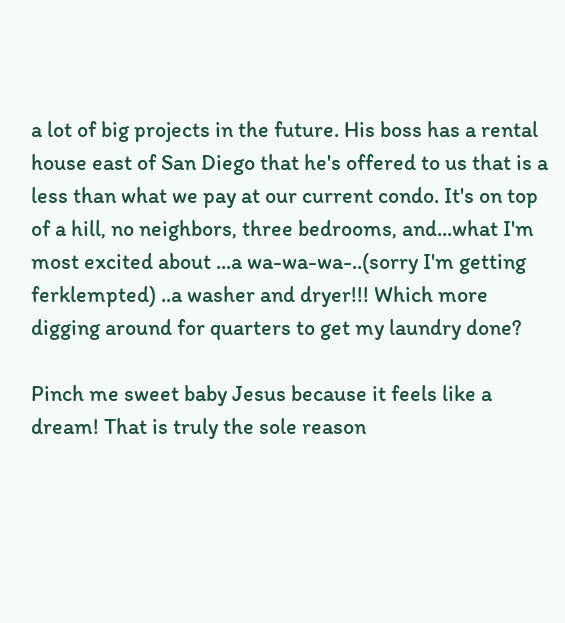a lot of big projects in the future. His boss has a rental house east of San Diego that he's offered to us that is a less than what we pay at our current condo. It's on top of a hill, no neighbors, three bedrooms, and...what I'm most excited about ...a wa-wa-wa-..(sorry I'm getting ferklempted) ..a washer and dryer!!! Which more digging around for quarters to get my laundry done?

Pinch me sweet baby Jesus because it feels like a dream! That is truly the sole reason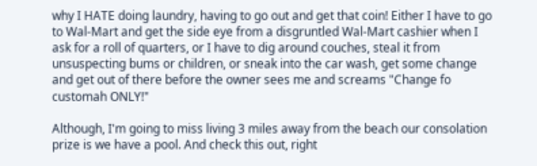why I HATE doing laundry, having to go out and get that coin! Either I have to go to Wal-Mart and get the side eye from a disgruntled Wal-Mart cashier when I ask for a roll of quarters, or I have to dig around couches, steal it from unsuspecting bums or children, or sneak into the car wash, get some change and get out of there before the owner sees me and screams "Change fo customah ONLY!"

Although, I'm going to miss living 3 miles away from the beach our consolation prize is we have a pool. And check this out, right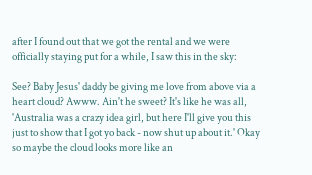after I found out that we got the rental and we were officially staying put for a while, I saw this in the sky:

See? Baby Jesus' daddy be giving me love from above via a heart cloud? Awww. Ain't he sweet? It's like he was all, 'Australia was a crazy idea girl, but here I'll give you this just to show that I got yo back - now shut up about it.' Okay so maybe the cloud looks more like an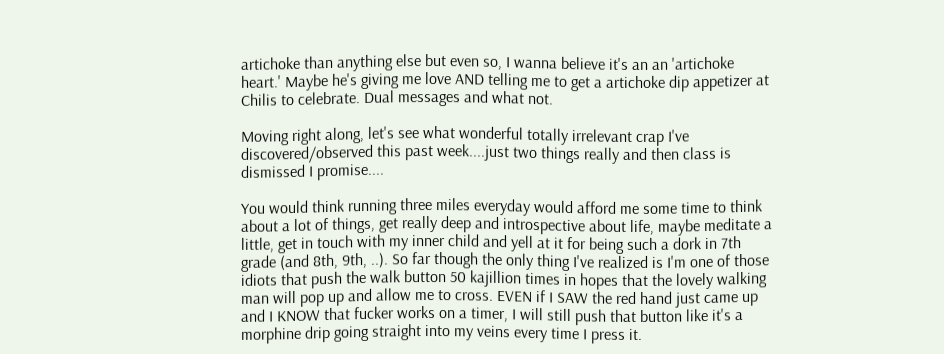artichoke than anything else but even so, I wanna believe it's an an 'artichoke heart.' Maybe he's giving me love AND telling me to get a artichoke dip appetizer at Chilis to celebrate. Dual messages and what not.

Moving right along, let's see what wonderful totally irrelevant crap I've discovered/observed this past week....just two things really and then class is dismissed I promise....

You would think running three miles everyday would afford me some time to think about a lot of things, get really deep and introspective about life, maybe meditate a little, get in touch with my inner child and yell at it for being such a dork in 7th grade (and 8th, 9th, ..). So far though the only thing I've realized is I'm one of those idiots that push the walk button 50 kajillion times in hopes that the lovely walking man will pop up and allow me to cross. EVEN if I SAW the red hand just came up and I KNOW that fucker works on a timer, I will still push that button like it's a morphine drip going straight into my veins every time I press it.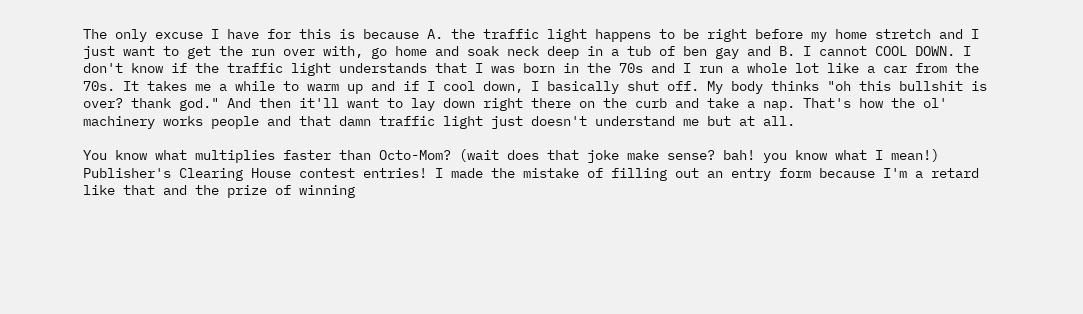The only excuse I have for this is because A. the traffic light happens to be right before my home stretch and I just want to get the run over with, go home and soak neck deep in a tub of ben gay and B. I cannot COOL DOWN. I don't know if the traffic light understands that I was born in the 70s and I run a whole lot like a car from the 70s. It takes me a while to warm up and if I cool down, I basically shut off. My body thinks "oh this bullshit is over? thank god." And then it'll want to lay down right there on the curb and take a nap. That's how the ol' machinery works people and that damn traffic light just doesn't understand me but at all.

You know what multiplies faster than Octo-Mom? (wait does that joke make sense? bah! you know what I mean!) Publisher's Clearing House contest entries! I made the mistake of filling out an entry form because I'm a retard like that and the prize of winning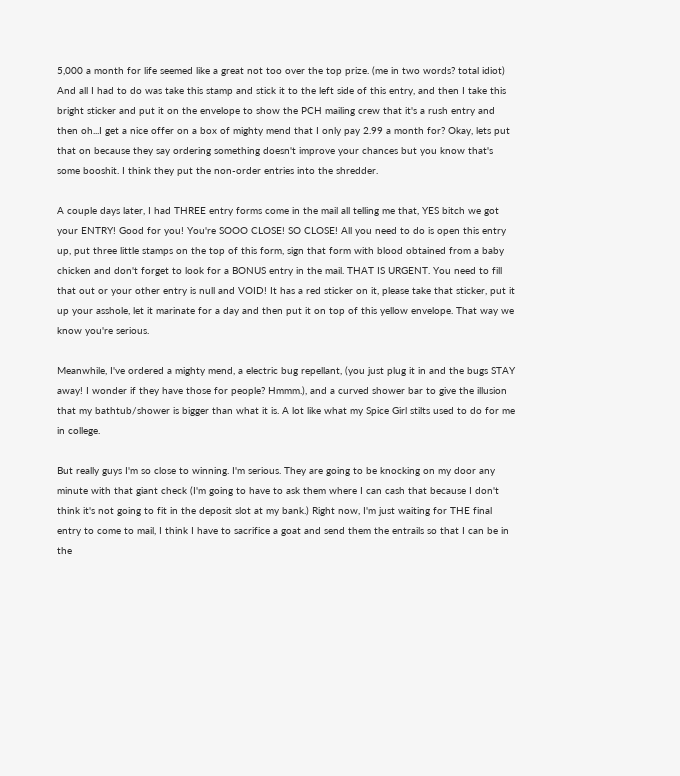5,000 a month for life seemed like a great not too over the top prize. (me in two words? total idiot) And all I had to do was take this stamp and stick it to the left side of this entry, and then I take this bright sticker and put it on the envelope to show the PCH mailing crew that it's a rush entry and then oh...I get a nice offer on a box of mighty mend that I only pay 2.99 a month for? Okay, lets put that on because they say ordering something doesn't improve your chances but you know that's some booshit. I think they put the non-order entries into the shredder.

A couple days later, I had THREE entry forms come in the mail all telling me that, YES bitch we got your ENTRY! Good for you! You're SOOO CLOSE! SO CLOSE! All you need to do is open this entry up, put three little stamps on the top of this form, sign that form with blood obtained from a baby chicken and don't forget to look for a BONUS entry in the mail. THAT IS URGENT. You need to fill that out or your other entry is null and VOID! It has a red sticker on it, please take that sticker, put it up your asshole, let it marinate for a day and then put it on top of this yellow envelope. That way we know you're serious.

Meanwhile, I've ordered a mighty mend, a electric bug repellant, (you just plug it in and the bugs STAY away! I wonder if they have those for people? Hmmm.), and a curved shower bar to give the illusion that my bathtub/shower is bigger than what it is. A lot like what my Spice Girl stilts used to do for me in college.

But really guys I'm so close to winning. I'm serious. They are going to be knocking on my door any minute with that giant check (I'm going to have to ask them where I can cash that because I don't think it's not going to fit in the deposit slot at my bank.) Right now, I'm just waiting for THE final entry to come to mail, I think I have to sacrifice a goat and send them the entrails so that I can be in the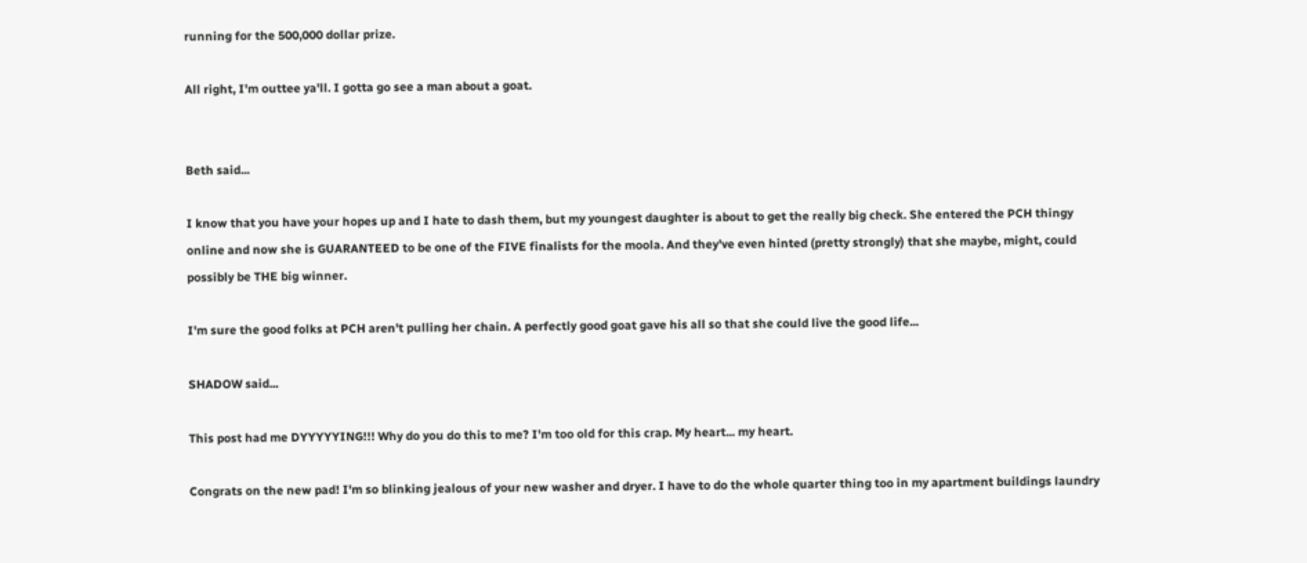running for the 500,000 dollar prize.

All right, I'm outtee ya'll. I gotta go see a man about a goat.


Beth said...

I know that you have your hopes up and I hate to dash them, but my youngest daughter is about to get the really big check. She entered the PCH thingy online and now she is GUARANTEED to be one of the FIVE finalists for the moola. And they've even hinted (pretty strongly) that she maybe, might, could possibly be THE big winner.

I'm sure the good folks at PCH aren't pulling her chain. A perfectly good goat gave his all so that she could live the good life...

SHADOW said...

This post had me DYYYYYING!!! Why do you do this to me? I'm too old for this crap. My heart... my heart.

Congrats on the new pad! I'm so blinking jealous of your new washer and dryer. I have to do the whole quarter thing too in my apartment buildings laundry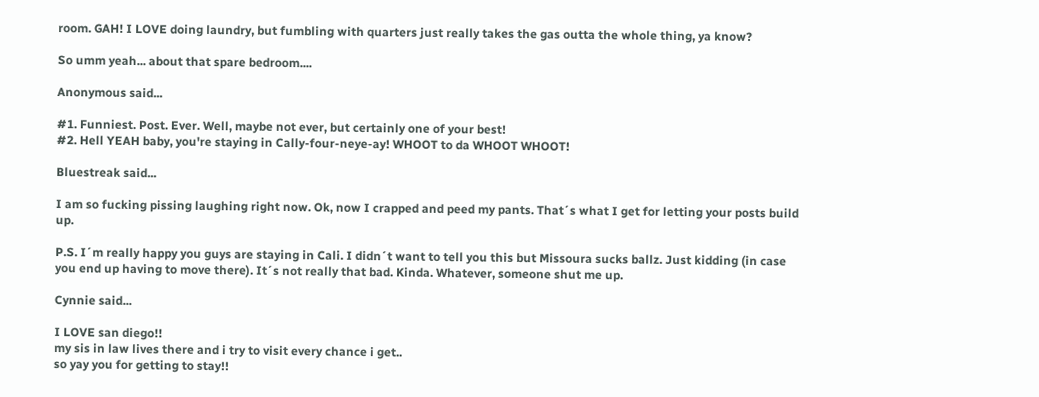room. GAH! I LOVE doing laundry, but fumbling with quarters just really takes the gas outta the whole thing, ya know?

So umm yeah... about that spare bedroom....

Anonymous said...

#1. Funniest. Post. Ever. Well, maybe not ever, but certainly one of your best!
#2. Hell YEAH baby, you're staying in Cally-four-neye-ay! WHOOT to da WHOOT WHOOT!

Bluestreak said...

I am so fucking pissing laughing right now. Ok, now I crapped and peed my pants. That´s what I get for letting your posts build up.

P.S. I´m really happy you guys are staying in Cali. I didn´t want to tell you this but Missoura sucks ballz. Just kidding (in case you end up having to move there). It´s not really that bad. Kinda. Whatever, someone shut me up.

Cynnie said...

I LOVE san diego!!
my sis in law lives there and i try to visit every chance i get..
so yay you for getting to stay!!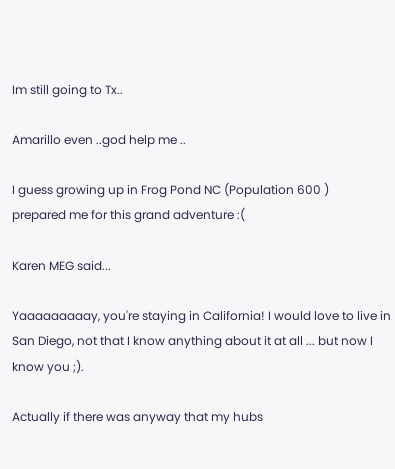Im still going to Tx..

Amarillo even ..god help me ..

I guess growing up in Frog Pond NC (Population 600 )
prepared me for this grand adventure :(

Karen MEG said...

Yaaaaaaaaay, you're staying in California! I would love to live in San Diego, not that I know anything about it at all ... but now I know you ;).

Actually if there was anyway that my hubs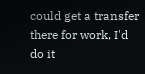could get a transfer there for work, I'd do it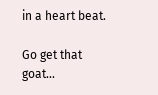in a heart beat.

Go get that goat...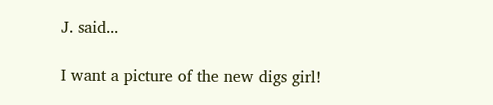J. said...

I want a picture of the new digs girl!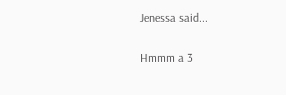Jenessa said...

Hmmm a 3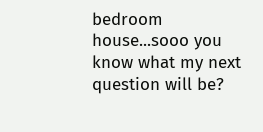bedroom house...sooo you know what my next question will be?